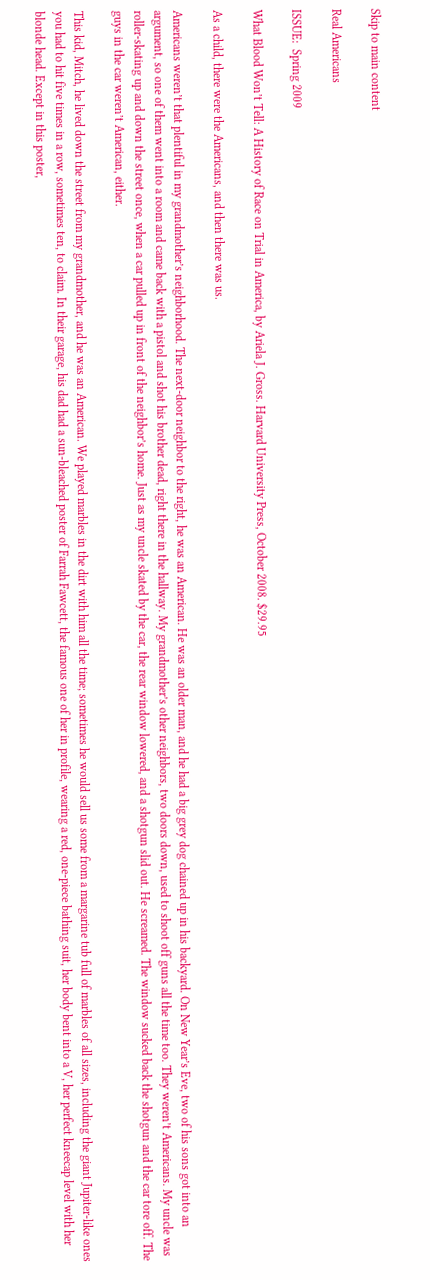Skip to main content

Real Americans

ISSUE:  Spring 2009

What Blood Won’t Tell: A History of Race on Trial in America, by Ariela J. Gross. Harvard University Press, October 2008. $29.95

As a child, there were the Americans, and then there was us.

Americans weren’t that plentiful in my grandmother’s neighborhood. The next-door neighbor to the right, he was an American. He was an older man, and he had a big grey dog chained up in his backyard. On New Year’s Eve, two of his sons got into an argument, so one of them went into a room and came back with a pistol and shot his brother dead, right there in the hallway. My grandmother’s other neighbors, two doors down, used to shoot off guns all the time too. They weren’t Americans. My uncle was roller-skating up and down the street once, when a car pulled up in front of the neighbor’s home. Just as my uncle skated by the car, the rear window lowered, and a shotgun slid out. He screamed. The window sucked back the shotgun and the car tore off. The guys in the car weren’t American, either.

This kid, Mitch, he lived down the street from my grandmother, and he was an American. We played marbles in the dirt with him all the time; sometimes he would sell us some from a margarine tub full of marbles of all sizes, including the giant Jupiter-like ones you had to hit five times in a row, sometimes ten, to claim. In their garage, his dad had a sun-bleached poster of Farrah Fawcett, the famous one of her in profile, wearing a red, one-piece bathing suit, her body bent into a V, her perfect kneecap level with her blonde head. Except in this poster,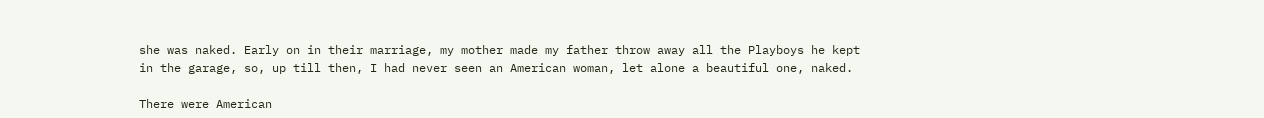she was naked. Early on in their marriage, my mother made my father throw away all the Playboys he kept in the garage, so, up till then, I had never seen an American woman, let alone a beautiful one, naked.

There were American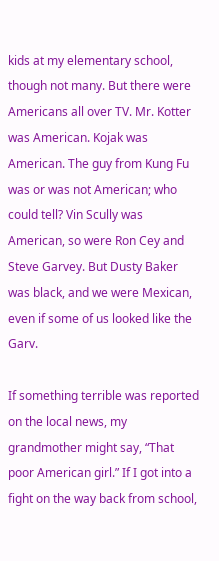kids at my elementary school, though not many. But there were Americans all over TV. Mr. Kotter was American. Kojak was American. The guy from Kung Fu was or was not American; who could tell? Vin Scully was American, so were Ron Cey and Steve Garvey. But Dusty Baker was black, and we were Mexican, even if some of us looked like the Garv.

If something terrible was reported on the local news, my grandmother might say, “That poor American girl.” If I got into a fight on the way back from school,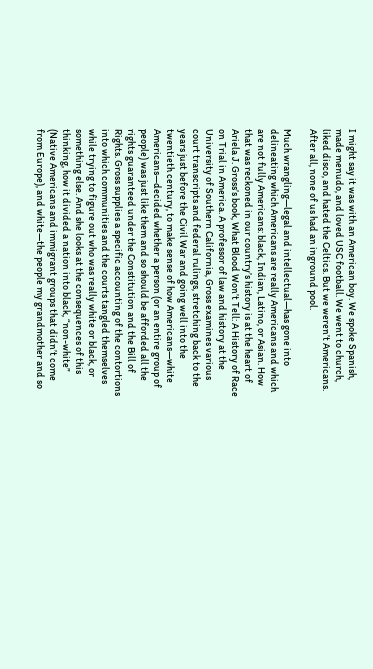I might say it was with an American boy. We spoke Spanish, made menudo, and loved USC football. We went to church, liked disco, and hated the Celtics. But we weren’t Americans. After all, none of us had an inground pool.

Much wrangling—legal and intellectual—has gone into delineating which Americans are really Americans and which are not fully Americans: black, Indian, Latino, or Asian. How that was reckoned in our country’s history is at the heart of Ariela J. Gross’s book, What Blood Won’t Tell: A History of Race on Trial in America. A professor of law and history at the University of Southern California, Gross examines various court transcripts and federal rulings, stretching back to the years just before the Civil War and going well into the twentieth century, to make sense of how Americans—white Americans—decided whether a person (or an entire group of people) was just like them and so should be afforded all the rights guaranteed under the Constitution and the Bill of Rights. Gross supplies a specific accounting of the contortions into which communities and the courts tangled themselves while trying to figure out who was really white or black, or something else. And she looks at the consequences of this thinking, how it divided a nation into black, “non-white” (Native Americans and immigrant groups that didn’t come from Europe), and white—the people my grandmother and so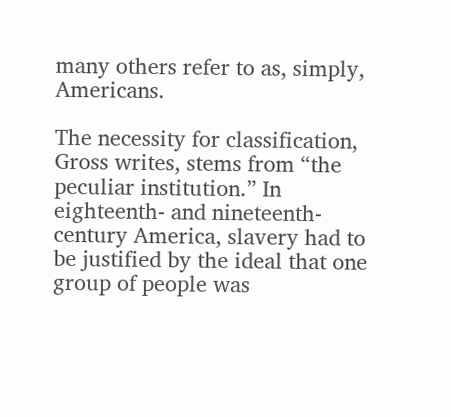many others refer to as, simply, Americans.

The necessity for classification, Gross writes, stems from “the peculiar institution.” In eighteenth- and nineteenth-century America, slavery had to be justified by the ideal that one group of people was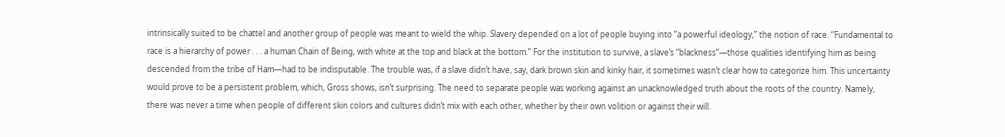intrinsically suited to be chattel and another group of people was meant to wield the whip. Slavery depended on a lot of people buying into “a powerful ideology,” the notion of race. “Fundamental to race is a hierarchy of power . . . a human Chain of Being, with white at the top and black at the bottom.” For the institution to survive, a slave’s “blackness”—those qualities identifying him as being descended from the tribe of Ham—had to be indisputable. The trouble was, if a slave didn’t have, say, dark brown skin and kinky hair, it sometimes wasn’t clear how to categorize him. This uncertainty would prove to be a persistent problem, which, Gross shows, isn’t surprising. The need to separate people was working against an unacknowledged truth about the roots of the country. Namely, there was never a time when people of different skin colors and cultures didn’t mix with each other, whether by their own volition or against their will.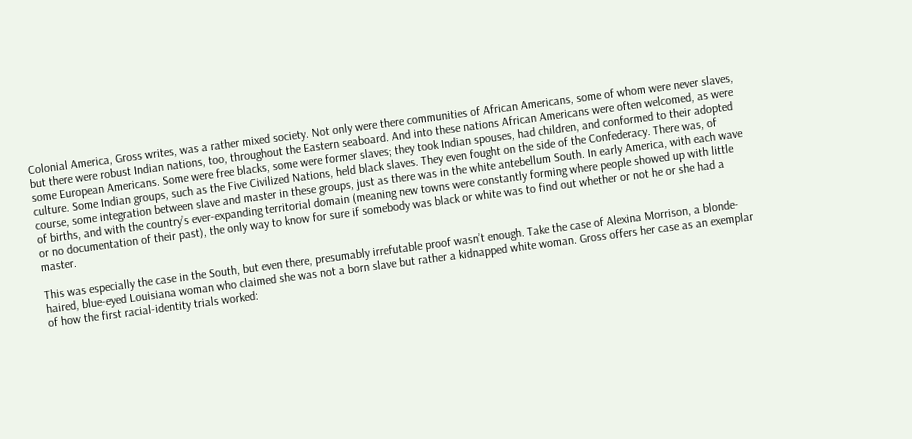Colonial America, Gross writes, was a rather mixed society. Not only were there communities of African Americans, some of whom were never slaves, but there were robust Indian nations, too, throughout the Eastern seaboard. And into these nations African Americans were often welcomed, as were some European Americans. Some were free blacks, some were former slaves; they took Indian spouses, had children, and conformed to their adopted culture. Some Indian groups, such as the Five Civilized Nations, held black slaves. They even fought on the side of the Confederacy. There was, of course, some integration between slave and master in these groups, just as there was in the white antebellum South. In early America, with each wave of births, and with the country’s ever-expanding territorial domain (meaning new towns were constantly forming where people showed up with little or no documentation of their past), the only way to know for sure if somebody was black or white was to find out whether or not he or she had a master.

This was especially the case in the South, but even there, presumably irrefutable proof wasn’t enough. Take the case of Alexina Morrison, a blonde-haired, blue-eyed Louisiana woman who claimed she was not a born slave but rather a kidnapped white woman. Gross offers her case as an exemplar of how the first racial-identity trials worked: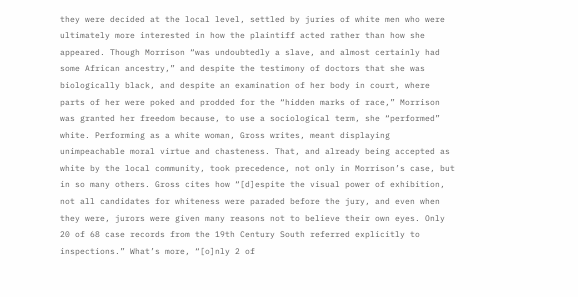they were decided at the local level, settled by juries of white men who were ultimately more interested in how the plaintiff acted rather than how she appeared. Though Morrison “was undoubtedly a slave, and almost certainly had some African ancestry,” and despite the testimony of doctors that she was biologically black, and despite an examination of her body in court, where parts of her were poked and prodded for the “hidden marks of race,” Morrison was granted her freedom because, to use a sociological term, she “performed” white. Performing as a white woman, Gross writes, meant displaying unimpeachable moral virtue and chasteness. That, and already being accepted as white by the local community, took precedence, not only in Morrison’s case, but in so many others. Gross cites how “[d]espite the visual power of exhibition, not all candidates for whiteness were paraded before the jury, and even when they were, jurors were given many reasons not to believe their own eyes. Only 20 of 68 case records from the 19th Century South referred explicitly to inspections.” What’s more, “[o]nly 2 of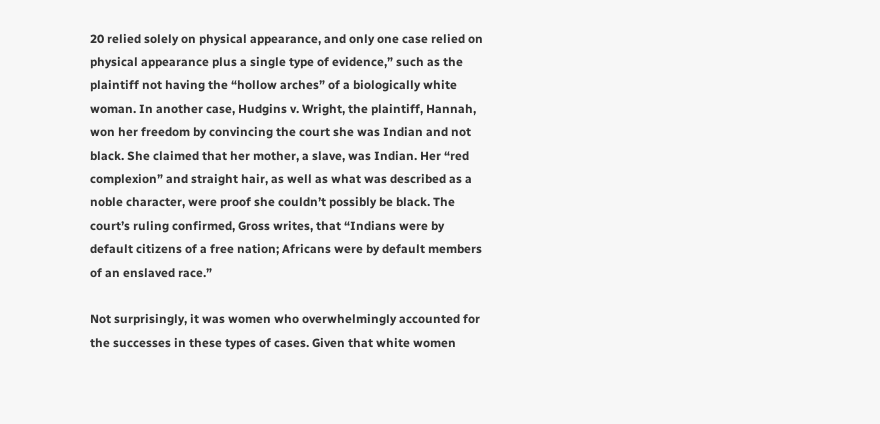20 relied solely on physical appearance, and only one case relied on physical appearance plus a single type of evidence,” such as the plaintiff not having the “hollow arches” of a biologically white woman. In another case, Hudgins v. Wright, the plaintiff, Hannah, won her freedom by convincing the court she was Indian and not black. She claimed that her mother, a slave, was Indian. Her “red complexion” and straight hair, as well as what was described as a noble character, were proof she couldn’t possibly be black. The court’s ruling confirmed, Gross writes, that “Indians were by default citizens of a free nation; Africans were by default members of an enslaved race.”

Not surprisingly, it was women who overwhelmingly accounted for the successes in these types of cases. Given that white women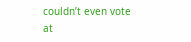couldn’t even vote at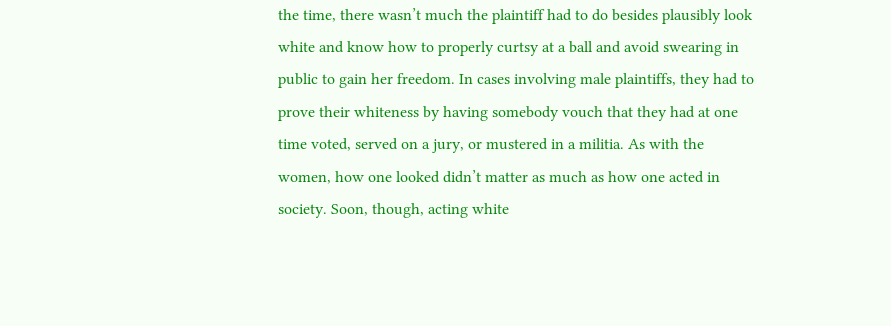the time, there wasn’t much the plaintiff had to do besides plausibly look white and know how to properly curtsy at a ball and avoid swearing in public to gain her freedom. In cases involving male plaintiffs, they had to prove their whiteness by having somebody vouch that they had at one time voted, served on a jury, or mustered in a militia. As with the women, how one looked didn’t matter as much as how one acted in society. Soon, though, acting white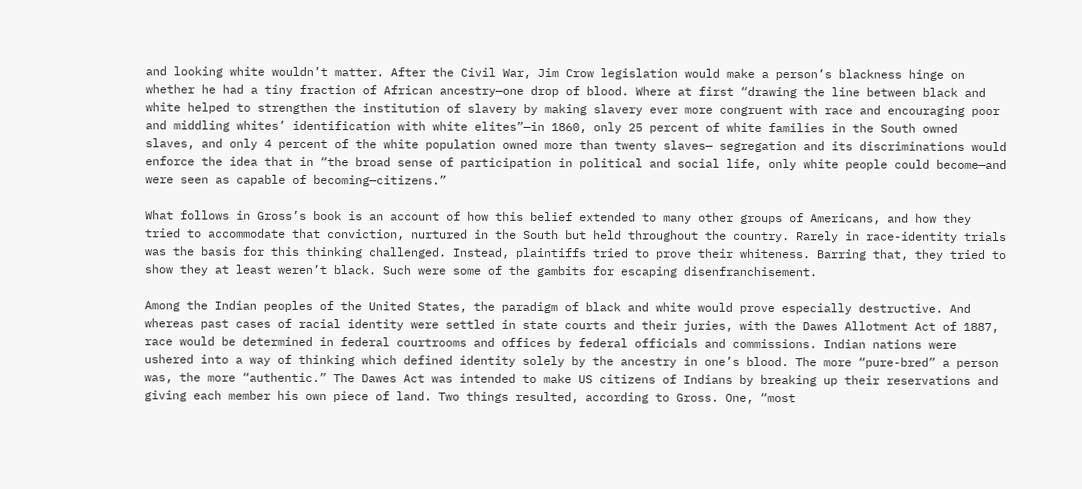and looking white wouldn’t matter. After the Civil War, Jim Crow legislation would make a person’s blackness hinge on whether he had a tiny fraction of African ancestry—one drop of blood. Where at first “drawing the line between black and white helped to strengthen the institution of slavery by making slavery ever more congruent with race and encouraging poor and middling whites’ identification with white elites”—in 1860, only 25 percent of white families in the South owned slaves, and only 4 percent of the white population owned more than twenty slaves— segregation and its discriminations would enforce the idea that in “the broad sense of participation in political and social life, only white people could become—and were seen as capable of becoming—citizens.”

What follows in Gross’s book is an account of how this belief extended to many other groups of Americans, and how they tried to accommodate that conviction, nurtured in the South but held throughout the country. Rarely in race-identity trials was the basis for this thinking challenged. Instead, plaintiffs tried to prove their whiteness. Barring that, they tried to show they at least weren’t black. Such were some of the gambits for escaping disenfranchisement.

Among the Indian peoples of the United States, the paradigm of black and white would prove especially destructive. And whereas past cases of racial identity were settled in state courts and their juries, with the Dawes Allotment Act of 1887, race would be determined in federal courtrooms and offices by federal officials and commissions. Indian nations were ushered into a way of thinking which defined identity solely by the ancestry in one’s blood. The more “pure-bred” a person was, the more “authentic.” The Dawes Act was intended to make US citizens of Indians by breaking up their reservations and giving each member his own piece of land. Two things resulted, according to Gross. One, “most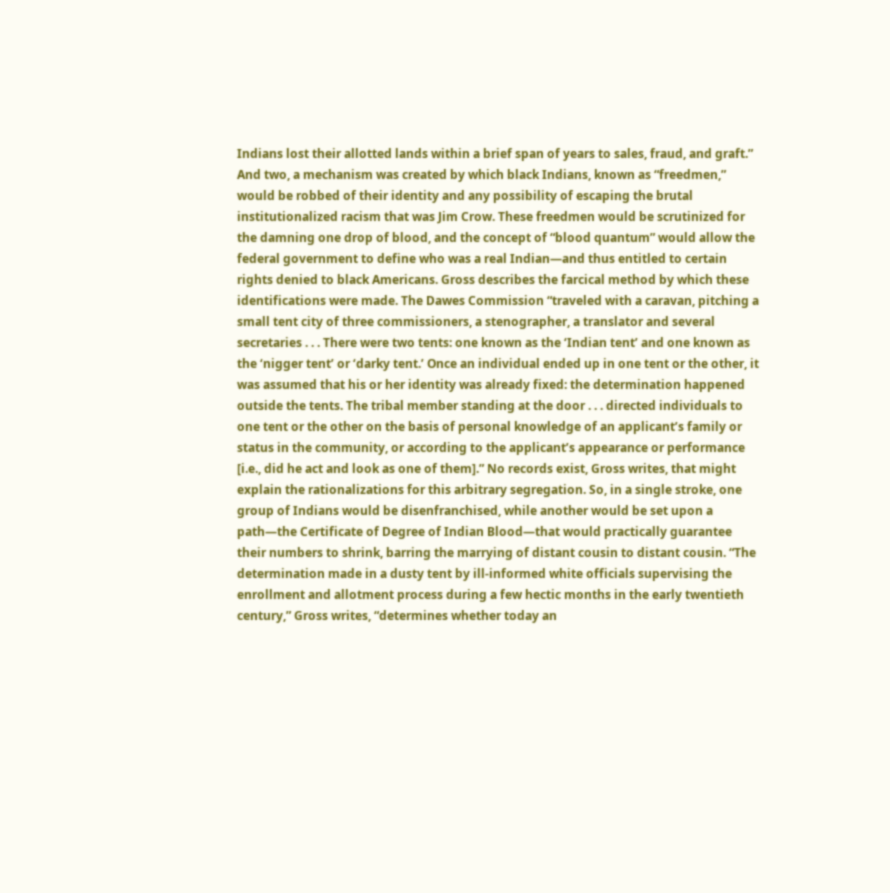Indians lost their allotted lands within a brief span of years to sales, fraud, and graft.” And two, a mechanism was created by which black Indians, known as “freedmen,” would be robbed of their identity and any possibility of escaping the brutal institutionalized racism that was Jim Crow. These freedmen would be scrutinized for the damning one drop of blood, and the concept of “blood quantum” would allow the federal government to define who was a real Indian—and thus entitled to certain rights denied to black Americans. Gross describes the farcical method by which these identifications were made. The Dawes Commission “traveled with a caravan, pitching a small tent city of three commissioners, a stenographer, a translator and several secretaries . . . There were two tents: one known as the ‘Indian tent’ and one known as the ‘nigger tent’ or ‘darky tent.’ Once an individual ended up in one tent or the other, it was assumed that his or her identity was already fixed: the determination happened outside the tents. The tribal member standing at the door . . . directed individuals to one tent or the other on the basis of personal knowledge of an applicant’s family or status in the community, or according to the applicant’s appearance or performance [i.e., did he act and look as one of them].” No records exist, Gross writes, that might explain the rationalizations for this arbitrary segregation. So, in a single stroke, one group of Indians would be disenfranchised, while another would be set upon a path—the Certificate of Degree of Indian Blood—that would practically guarantee their numbers to shrink, barring the marrying of distant cousin to distant cousin. “The determination made in a dusty tent by ill-informed white officials supervising the enrollment and allotment process during a few hectic months in the early twentieth century,” Gross writes, “determines whether today an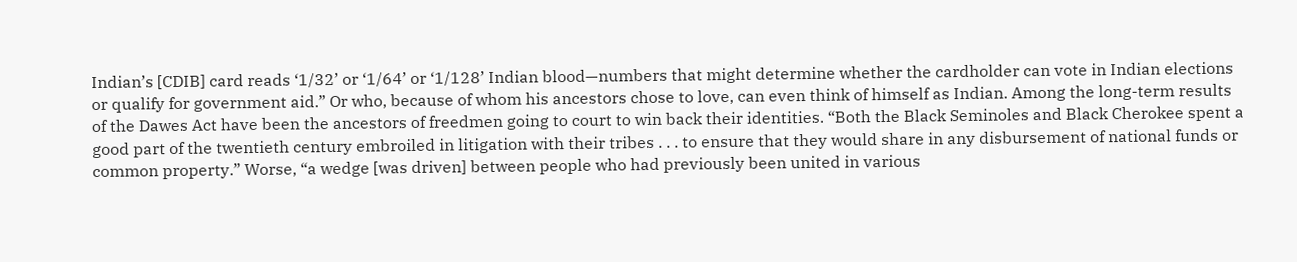Indian’s [CDIB] card reads ‘1/32’ or ‘1/64’ or ‘1/128’ Indian blood—numbers that might determine whether the cardholder can vote in Indian elections or qualify for government aid.” Or who, because of whom his ancestors chose to love, can even think of himself as Indian. Among the long-term results of the Dawes Act have been the ancestors of freedmen going to court to win back their identities. “Both the Black Seminoles and Black Cherokee spent a good part of the twentieth century embroiled in litigation with their tribes . . . to ensure that they would share in any disbursement of national funds or common property.” Worse, “a wedge [was driven] between people who had previously been united in various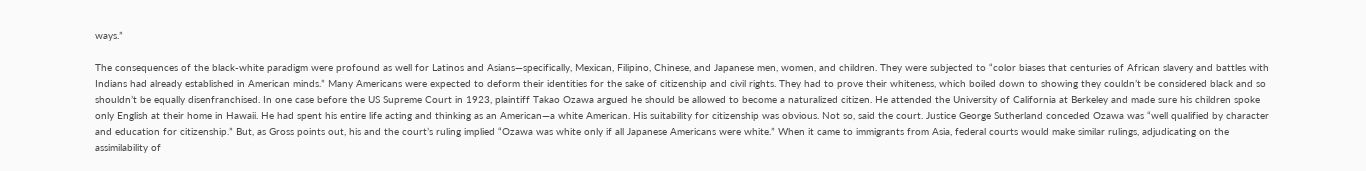ways.”

The consequences of the black-white paradigm were profound as well for Latinos and Asians—specifically, Mexican, Filipino, Chinese, and Japanese men, women, and children. They were subjected to “color biases that centuries of African slavery and battles with Indians had already established in American minds.” Many Americans were expected to deform their identities for the sake of citizenship and civil rights. They had to prove their whiteness, which boiled down to showing they couldn’t be considered black and so shouldn’t be equally disenfranchised. In one case before the US Supreme Court in 1923, plaintiff Takao Ozawa argued he should be allowed to become a naturalized citizen. He attended the University of California at Berkeley and made sure his children spoke only English at their home in Hawaii. He had spent his entire life acting and thinking as an American—a white American. His suitability for citizenship was obvious. Not so, said the court. Justice George Sutherland conceded Ozawa was “well qualified by character and education for citizenship.” But, as Gross points out, his and the court’s ruling implied “Ozawa was white only if all Japanese Americans were white.” When it came to immigrants from Asia, federal courts would make similar rulings, adjudicating on the assimilability of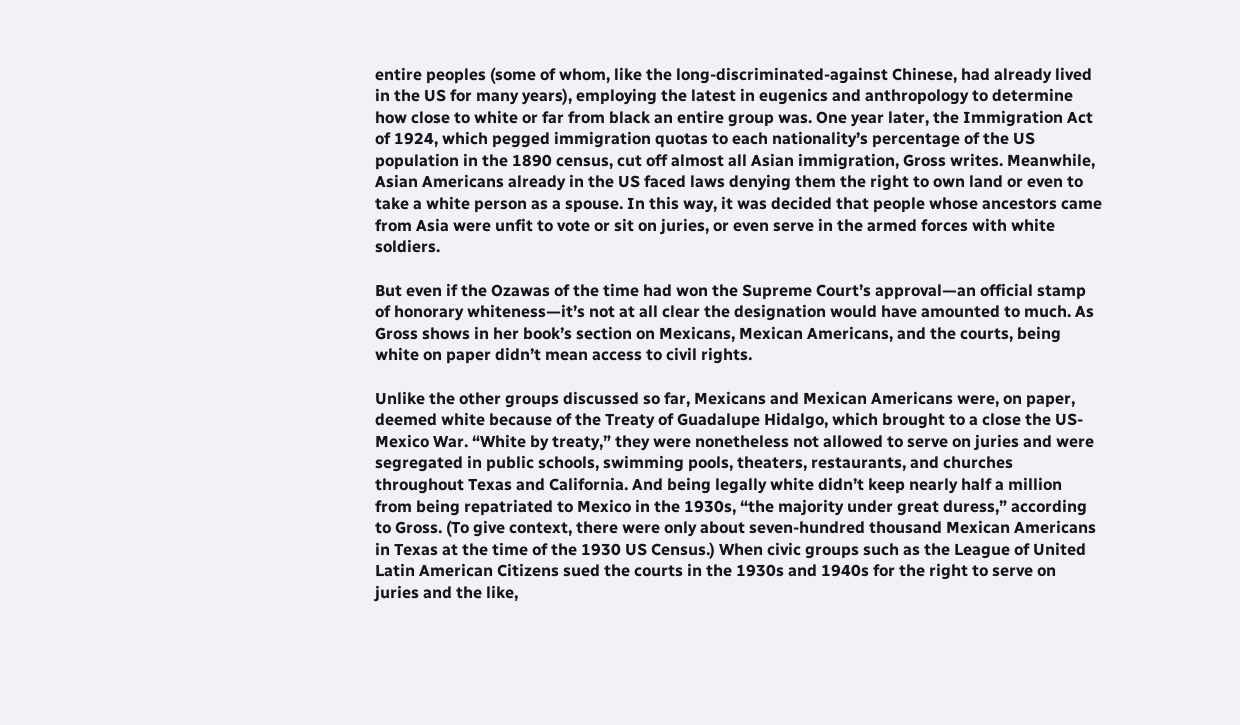entire peoples (some of whom, like the long-discriminated-against Chinese, had already lived in the US for many years), employing the latest in eugenics and anthropology to determine how close to white or far from black an entire group was. One year later, the Immigration Act of 1924, which pegged immigration quotas to each nationality’s percentage of the US population in the 1890 census, cut off almost all Asian immigration, Gross writes. Meanwhile, Asian Americans already in the US faced laws denying them the right to own land or even to take a white person as a spouse. In this way, it was decided that people whose ancestors came from Asia were unfit to vote or sit on juries, or even serve in the armed forces with white soldiers.

But even if the Ozawas of the time had won the Supreme Court’s approval—an official stamp of honorary whiteness—it’s not at all clear the designation would have amounted to much. As Gross shows in her book’s section on Mexicans, Mexican Americans, and the courts, being white on paper didn’t mean access to civil rights.

Unlike the other groups discussed so far, Mexicans and Mexican Americans were, on paper, deemed white because of the Treaty of Guadalupe Hidalgo, which brought to a close the US-Mexico War. “White by treaty,” they were nonetheless not allowed to serve on juries and were segregated in public schools, swimming pools, theaters, restaurants, and churches throughout Texas and California. And being legally white didn’t keep nearly half a million from being repatriated to Mexico in the 1930s, “the majority under great duress,” according to Gross. (To give context, there were only about seven-hundred thousand Mexican Americans in Texas at the time of the 1930 US Census.) When civic groups such as the League of United Latin American Citizens sued the courts in the 1930s and 1940s for the right to serve on juries and the like,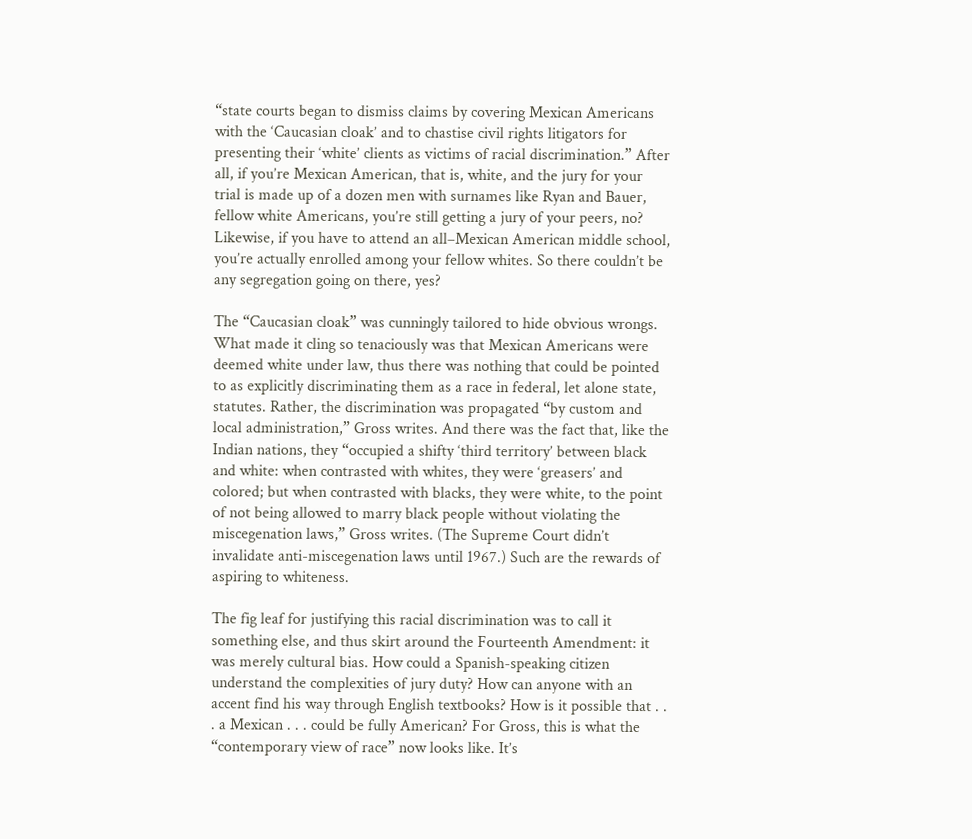“state courts began to dismiss claims by covering Mexican Americans with the ‘Caucasian cloak’ and to chastise civil rights litigators for presenting their ‘white’ clients as victims of racial discrimination.” After all, if you’re Mexican American, that is, white, and the jury for your trial is made up of a dozen men with surnames like Ryan and Bauer, fellow white Americans, you’re still getting a jury of your peers, no? Likewise, if you have to attend an all–Mexican American middle school, you’re actually enrolled among your fellow whites. So there couldn’t be any segregation going on there, yes?

The “Caucasian cloak” was cunningly tailored to hide obvious wrongs. What made it cling so tenaciously was that Mexican Americans were deemed white under law, thus there was nothing that could be pointed to as explicitly discriminating them as a race in federal, let alone state, statutes. Rather, the discrimination was propagated “by custom and local administration,” Gross writes. And there was the fact that, like the Indian nations, they “occupied a shifty ‘third territory’ between black and white: when contrasted with whites, they were ‘greasers’ and colored; but when contrasted with blacks, they were white, to the point of not being allowed to marry black people without violating the miscegenation laws,” Gross writes. (The Supreme Court didn’t invalidate anti-miscegenation laws until 1967.) Such are the rewards of aspiring to whiteness.

The fig leaf for justifying this racial discrimination was to call it something else, and thus skirt around the Fourteenth Amendment: it was merely cultural bias. How could a Spanish-speaking citizen understand the complexities of jury duty? How can anyone with an accent find his way through English textbooks? How is it possible that . . . a Mexican . . . could be fully American? For Gross, this is what the “contemporary view of race” now looks like. It’s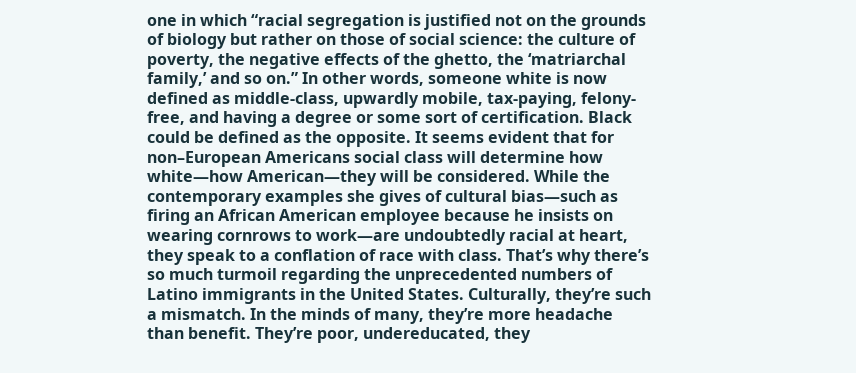one in which “racial segregation is justified not on the grounds of biology but rather on those of social science: the culture of poverty, the negative effects of the ghetto, the ‘matriarchal family,’ and so on.” In other words, someone white is now defined as middle-class, upwardly mobile, tax-paying, felony-free, and having a degree or some sort of certification. Black could be defined as the opposite. It seems evident that for non–European Americans social class will determine how white—how American—they will be considered. While the contemporary examples she gives of cultural bias—such as firing an African American employee because he insists on wearing cornrows to work—are undoubtedly racial at heart, they speak to a conflation of race with class. That’s why there’s so much turmoil regarding the unprecedented numbers of Latino immigrants in the United States. Culturally, they’re such a mismatch. In the minds of many, they’re more headache than benefit. They’re poor, undereducated, they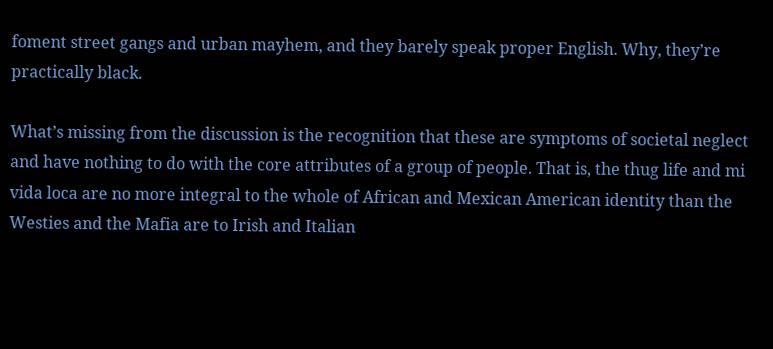foment street gangs and urban mayhem, and they barely speak proper English. Why, they’re practically black.

What’s missing from the discussion is the recognition that these are symptoms of societal neglect and have nothing to do with the core attributes of a group of people. That is, the thug life and mi vida loca are no more integral to the whole of African and Mexican American identity than the Westies and the Mafia are to Irish and Italian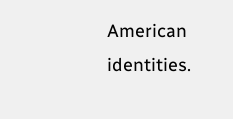American identities.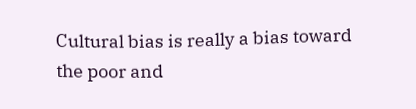Cultural bias is really a bias toward the poor and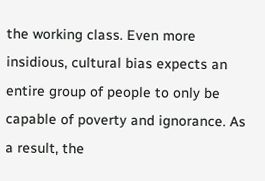the working class. Even more insidious, cultural bias expects an entire group of people to only be capable of poverty and ignorance. As a result, the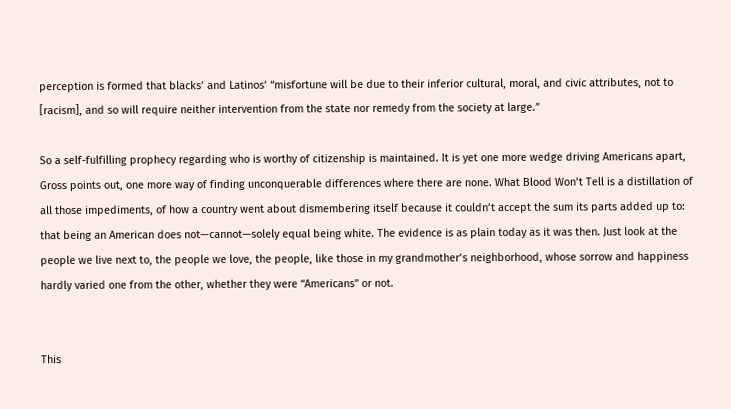perception is formed that blacks’ and Latinos’ “misfortune will be due to their inferior cultural, moral, and civic attributes, not to [racism], and so will require neither intervention from the state nor remedy from the society at large.”

So a self-fulfilling prophecy regarding who is worthy of citizenship is maintained. It is yet one more wedge driving Americans apart, Gross points out, one more way of finding unconquerable differences where there are none. What Blood Won’t Tell is a distillation of all those impediments, of how a country went about dismembering itself because it couldn’t accept the sum its parts added up to: that being an American does not—cannot—solely equal being white. The evidence is as plain today as it was then. Just look at the people we live next to, the people we love, the people, like those in my grandmother’s neighborhood, whose sorrow and happiness hardly varied one from the other, whether they were “Americans” or not.


This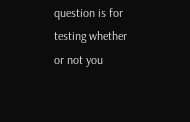question is for testing whether or not you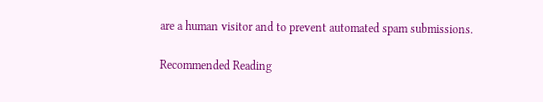are a human visitor and to prevent automated spam submissions.

Recommended Reading